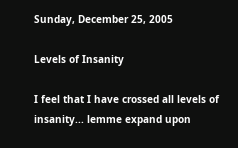Sunday, December 25, 2005

Levels of Insanity

I feel that I have crossed all levels of insanity... lemme expand upon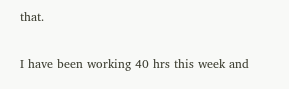that.

I have been working 40 hrs this week and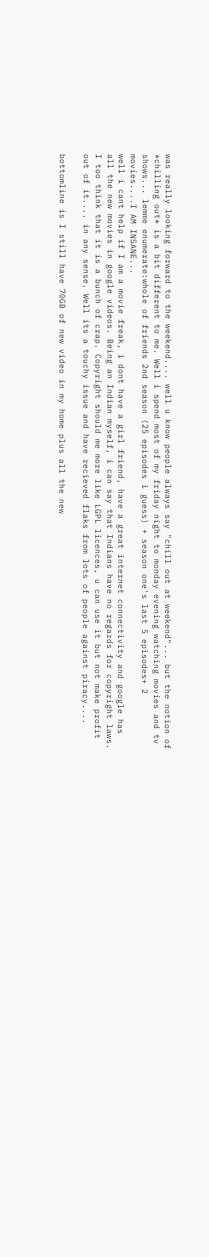was really looking forward to the weekend.... well u know people always say "chill out at weekend"... but the notion of *chilling out* is a bit different to me. Well i spend most of my friday night to monday evening watching movies and tv shows... lemme enumerate:whole of friends 2nd season (25 episodes i guess) + season one's last 5 episodes+ 2 movies....I AM INSANE...
well i cant help if I am a movie freak, i dont have a girl friend, have a great internet connectivity and google has all the new movies in google videos. Being an Indian myself, i can say that Indians have no regards for copyright laws. I too think that it is a bunch of crap. Copyright should me more like LGPL licences, u can use it but not make profit out of it.... in any sense. Well its a touchy issue and have recieved flaks from lots of people against piracy....

bottomline is I still have 70GB of new video in my home plus all the new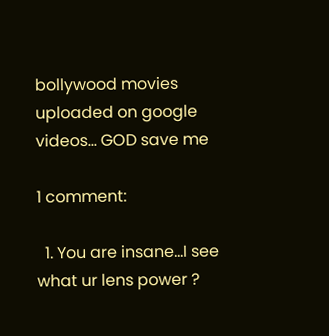bollywood movies uploaded on google videos... GOD save me

1 comment:

  1. You are insane...I see what ur lens power ?